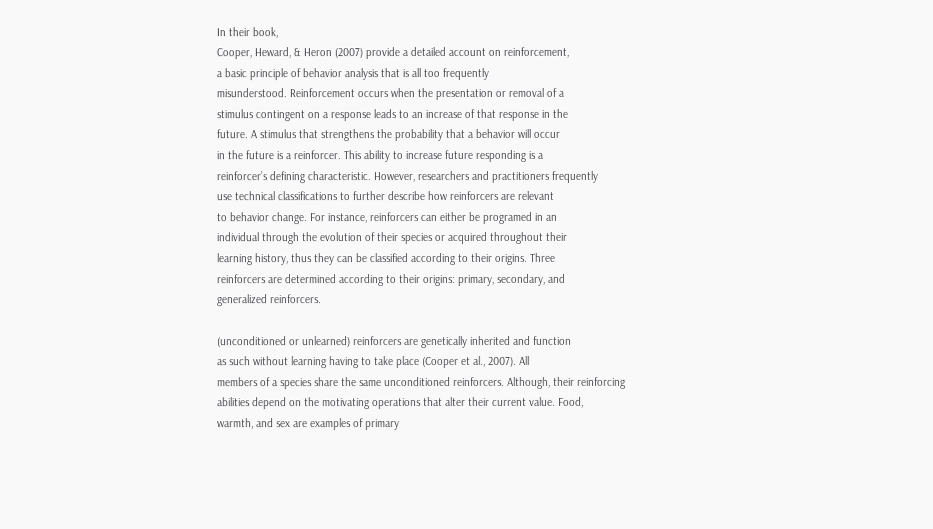In their book,
Cooper, Heward, & Heron (2007) provide a detailed account on reinforcement,
a basic principle of behavior analysis that is all too frequently
misunderstood. Reinforcement occurs when the presentation or removal of a
stimulus contingent on a response leads to an increase of that response in the
future. A stimulus that strengthens the probability that a behavior will occur
in the future is a reinforcer. This ability to increase future responding is a
reinforcer’s defining characteristic. However, researchers and practitioners frequently
use technical classifications to further describe how reinforcers are relevant
to behavior change. For instance, reinforcers can either be programed in an
individual through the evolution of their species or acquired throughout their
learning history, thus they can be classified according to their origins. Three
reinforcers are determined according to their origins: primary, secondary, and
generalized reinforcers.

(unconditioned or unlearned) reinforcers are genetically inherited and function
as such without learning having to take place (Cooper et al., 2007). All
members of a species share the same unconditioned reinforcers. Although, their reinforcing
abilities depend on the motivating operations that alter their current value. Food,
warmth, and sex are examples of primary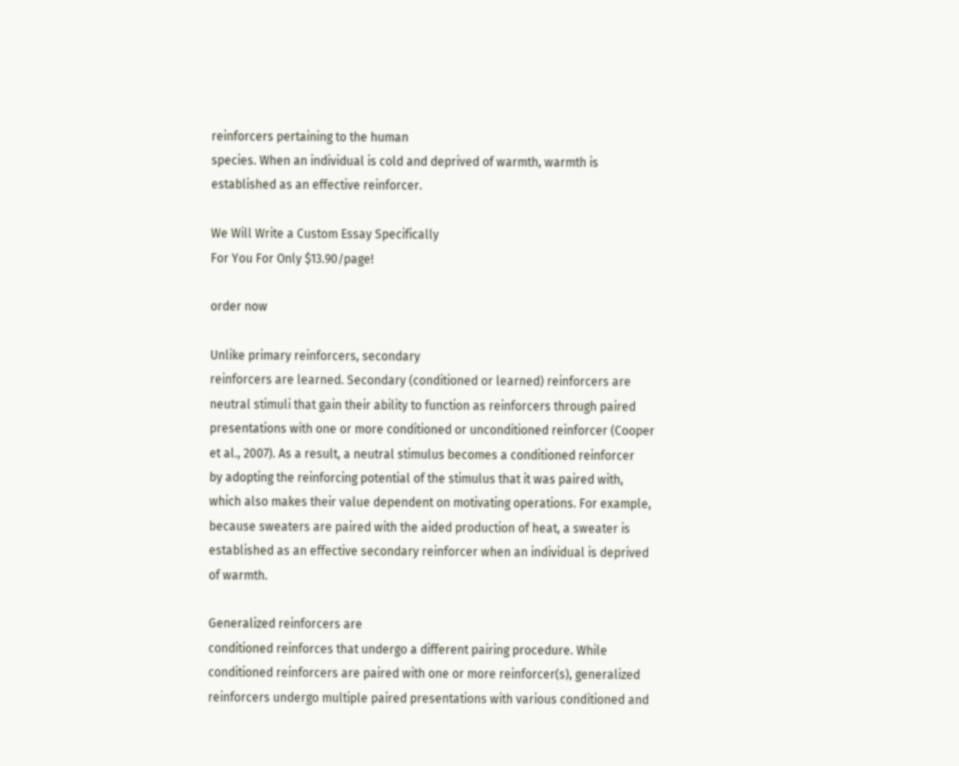reinforcers pertaining to the human
species. When an individual is cold and deprived of warmth, warmth is
established as an effective reinforcer.

We Will Write a Custom Essay Specifically
For You For Only $13.90/page!

order now

Unlike primary reinforcers, secondary
reinforcers are learned. Secondary (conditioned or learned) reinforcers are
neutral stimuli that gain their ability to function as reinforcers through paired
presentations with one or more conditioned or unconditioned reinforcer (Cooper
et al., 2007). As a result, a neutral stimulus becomes a conditioned reinforcer
by adopting the reinforcing potential of the stimulus that it was paired with,
which also makes their value dependent on motivating operations. For example,
because sweaters are paired with the aided production of heat, a sweater is
established as an effective secondary reinforcer when an individual is deprived
of warmth.

Generalized reinforcers are
conditioned reinforces that undergo a different pairing procedure. While
conditioned reinforcers are paired with one or more reinforcer(s), generalized
reinforcers undergo multiple paired presentations with various conditioned and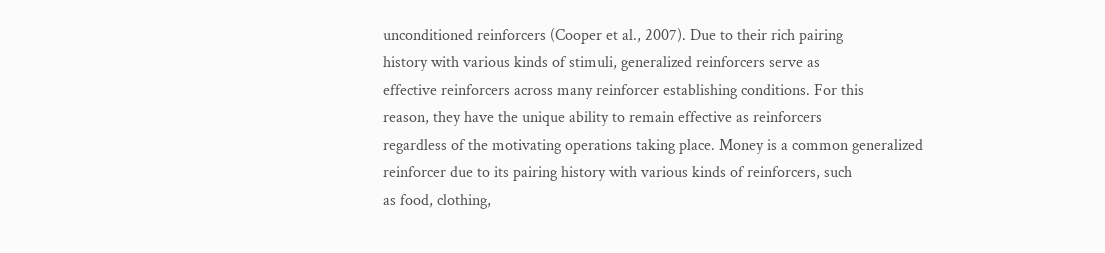unconditioned reinforcers (Cooper et al., 2007). Due to their rich pairing
history with various kinds of stimuli, generalized reinforcers serve as
effective reinforcers across many reinforcer establishing conditions. For this
reason, they have the unique ability to remain effective as reinforcers
regardless of the motivating operations taking place. Money is a common generalized
reinforcer due to its pairing history with various kinds of reinforcers, such
as food, clothing,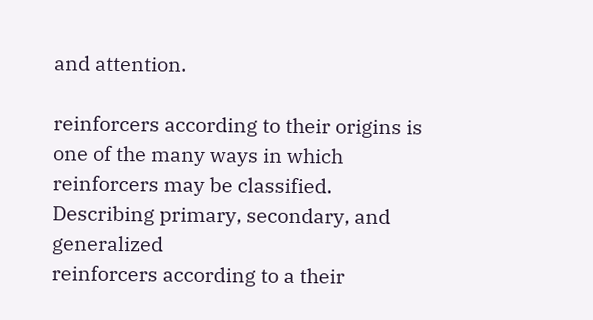and attention.

reinforcers according to their origins is one of the many ways in which
reinforcers may be classified. Describing primary, secondary, and generalized
reinforcers according to a their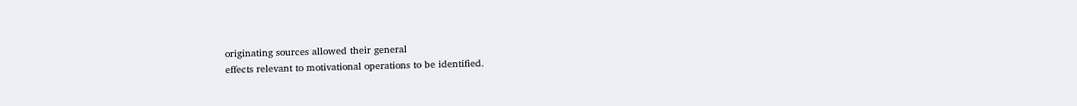originating sources allowed their general
effects relevant to motivational operations to be identified.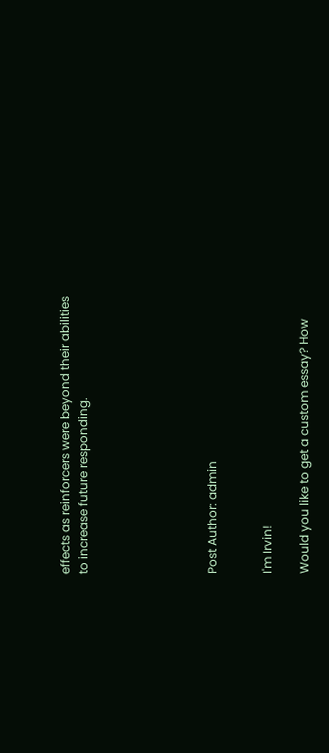effects as reinforcers were beyond their abilities
to increase future responding.






Post Author: admin


I'm Irvin!

Would you like to get a custom essay? How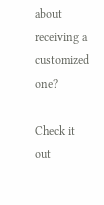about receiving a customized one?

Check it out